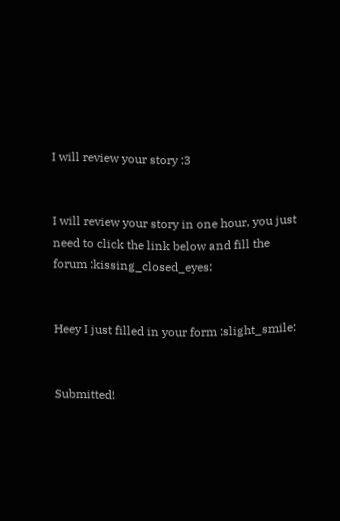I will review your story :3


I will review your story in one hour, you just need to click the link below and fill the forum :kissing_closed_eyes:


Heey I just filled in your form :slight_smile:


Submitted!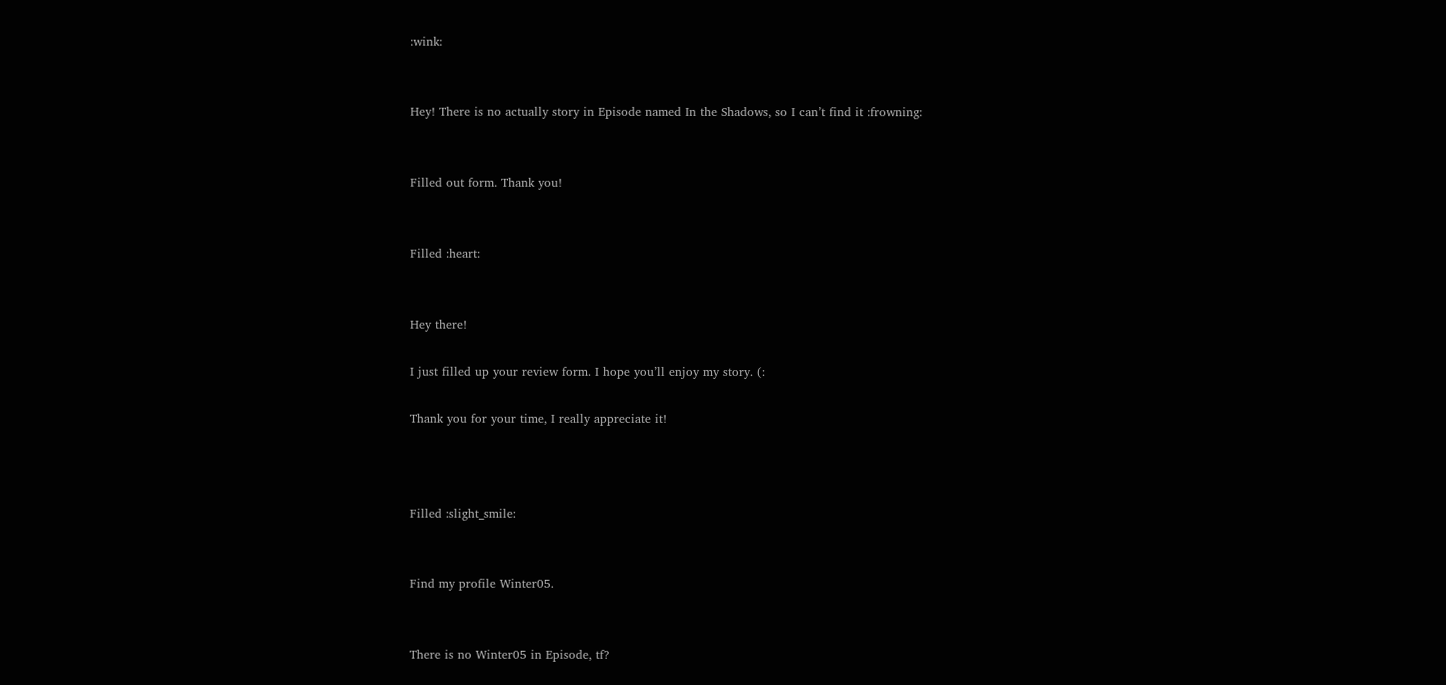:wink:


Hey! There is no actually story in Episode named In the Shadows, so I can’t find it :frowning:


Filled out form. Thank you!


Filled :heart:


Hey there!

I just filled up your review form. I hope you’ll enjoy my story. (:

Thank you for your time, I really appreciate it!



Filled :slight_smile:


Find my profile Winter05.


There is no Winter05 in Episode, tf?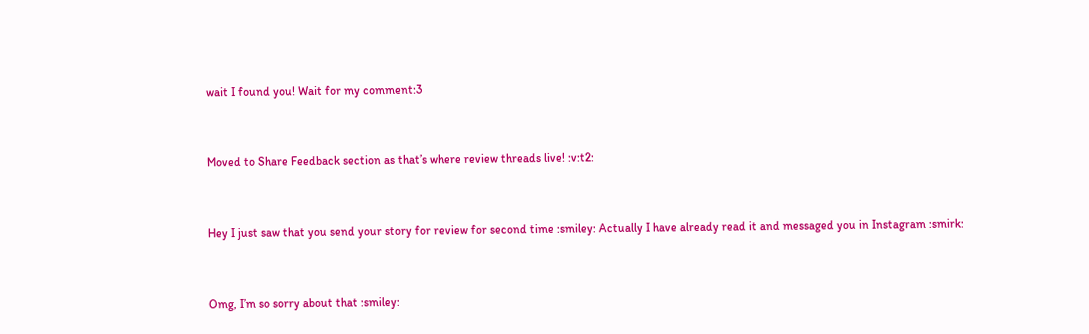wait I found you! Wait for my comment:3


Moved to Share Feedback section as that’s where review threads live! :v:t2:


Hey I just saw that you send your story for review for second time :smiley: Actually I have already read it and messaged you in Instagram :smirk:


Omg, I’m so sorry about that :smiley: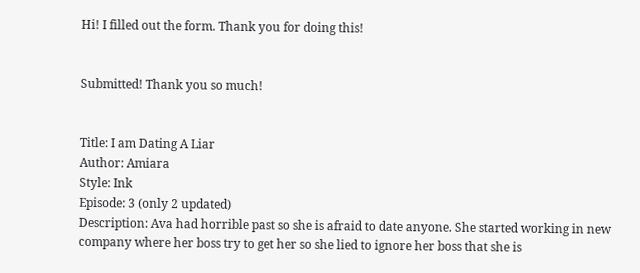Hi! I filled out the form. Thank you for doing this!


Submitted! Thank you so much!


Title: I am Dating A Liar
Author: Amiara
Style: Ink
Episode: 3 (only 2 updated)
Description: Ava had horrible past so she is afraid to date anyone. She started working in new company where her boss try to get her so she lied to ignore her boss that she is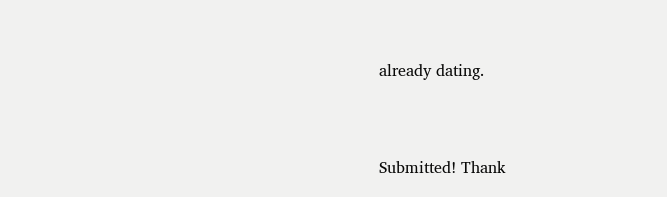already dating.


Submitted! Thank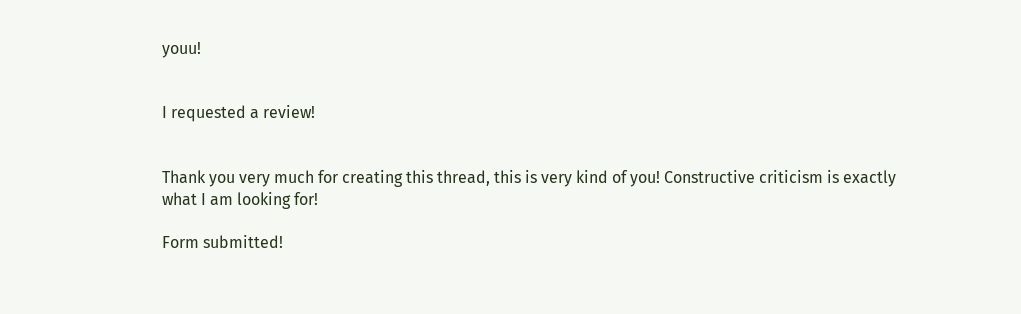youu!


I requested a review!


Thank you very much for creating this thread, this is very kind of you! Constructive criticism is exactly what I am looking for!

Form submitted!